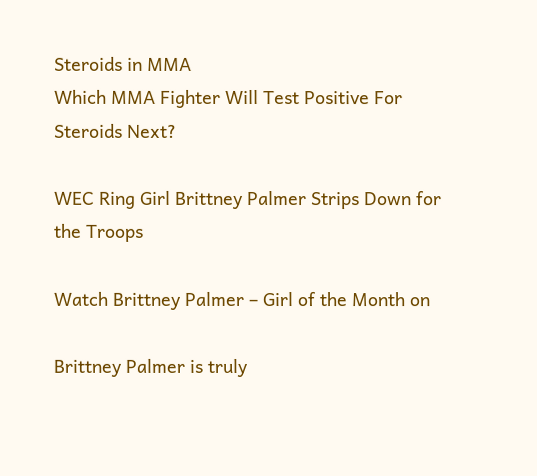Steroids in MMA
Which MMA Fighter Will Test Positive For Steroids Next?

WEC Ring Girl Brittney Palmer Strips Down for the Troops

Watch Brittney Palmer – Girl of the Month on

Brittney Palmer is truly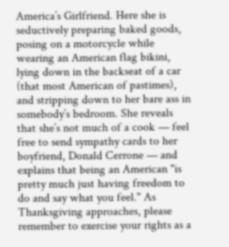America’s Girlfriend. Here she is seductively preparing baked goods, posing on a motorcycle while wearing an American flag bikini, lying down in the backseat of a car (that most American of pastimes), and stripping down to her bare ass in somebody’s bedroom. She reveals that she’s not much of a cook — feel free to send sympathy cards to her boyfriend, Donald Cerrone — and explains that being an American "is pretty much just having freedom to do and say what you feel." As Thanksgiving approaches, please remember to exercise your rights as a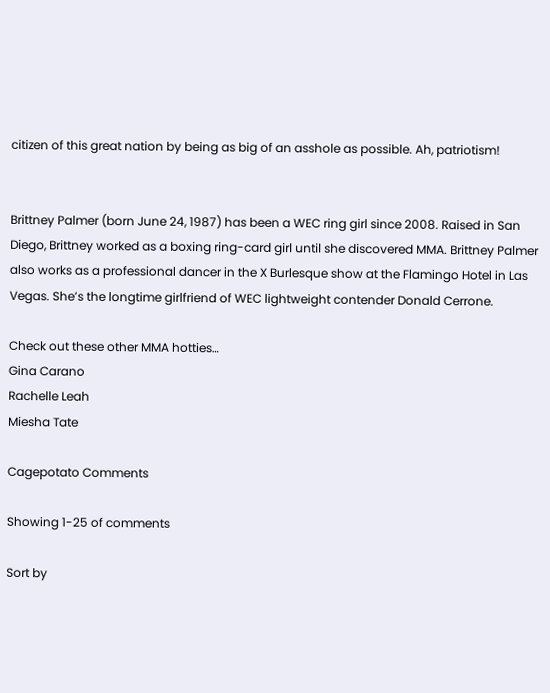citizen of this great nation by being as big of an asshole as possible. Ah, patriotism!


Brittney Palmer (born June 24, 1987) has been a WEC ring girl since 2008. Raised in San Diego, Brittney worked as a boxing ring-card girl until she discovered MMA. Brittney Palmer also works as a professional dancer in the X Burlesque show at the Flamingo Hotel in Las Vegas. She’s the longtime girlfriend of WEC lightweight contender Donald Cerrone.

Check out these other MMA hotties…
Gina Carano
Rachelle Leah
Miesha Tate

Cagepotato Comments

Showing 1-25 of comments

Sort by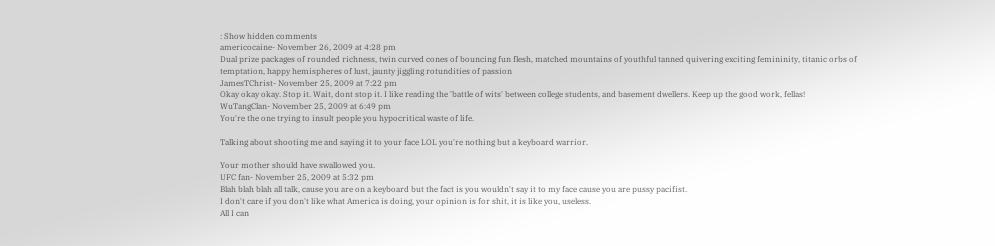: Show hidden comments
americocaine- November 26, 2009 at 4:28 pm
Dual prize packages of rounded richness, twin curved cones of bouncing fun flesh, matched mountains of youthful tanned quivering exciting femininity, titanic orbs of temptation, happy hemispheres of lust, jaunty jiggling rotundities of passion
JamesTChrist- November 25, 2009 at 7:22 pm
Okay okay okay. Stop it. Wait, dont stop it. I like reading the 'battle of wits' between college students, and basement dwellers. Keep up the good work, fellas!
WuTangClan- November 25, 2009 at 6:49 pm
You're the one trying to insult people you hypocritical waste of life.

Talking about shooting me and saying it to your face LOL you're nothing but a keyboard warrior.

Your mother should have swallowed you.
UFC fan- November 25, 2009 at 5:32 pm
Blah blah blah all talk, cause you are on a keyboard but the fact is you wouldn't say it to my face cause you are pussy pacifist.
I don't care if you don't like what America is doing, your opinion is for shit, it is like you, useless.
All I can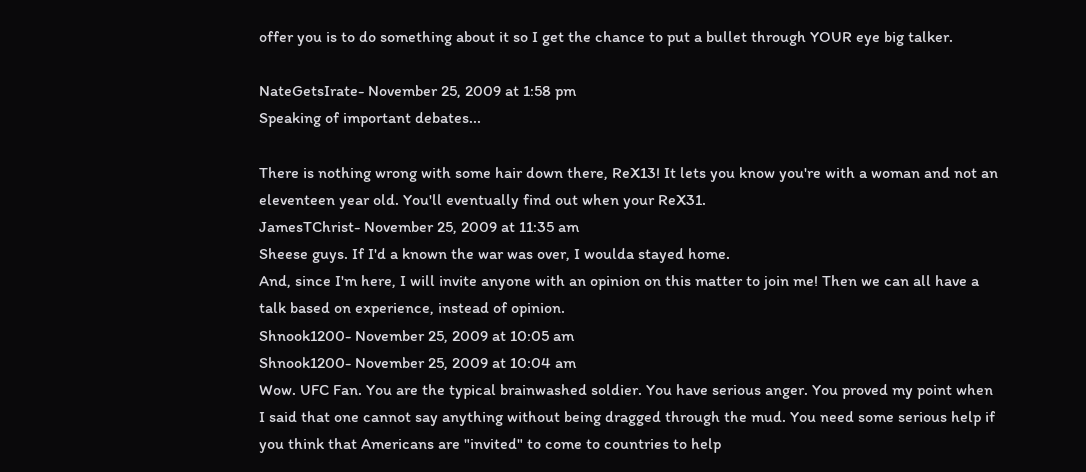offer you is to do something about it so I get the chance to put a bullet through YOUR eye big talker.

NateGetsIrate- November 25, 2009 at 1:58 pm
Speaking of important debates...

There is nothing wrong with some hair down there, ReX13! It lets you know you're with a woman and not an eleventeen year old. You'll eventually find out when your ReX31.
JamesTChrist- November 25, 2009 at 11:35 am
Sheese guys. If I'd a known the war was over, I woulda stayed home.
And, since I'm here, I will invite anyone with an opinion on this matter to join me! Then we can all have a talk based on experience, instead of opinion.
Shnook1200- November 25, 2009 at 10:05 am
Shnook1200- November 25, 2009 at 10:04 am
Wow. UFC Fan. You are the typical brainwashed soldier. You have serious anger. You proved my point when I said that one cannot say anything without being dragged through the mud. You need some serious help if you think that Americans are "invited" to come to countries to help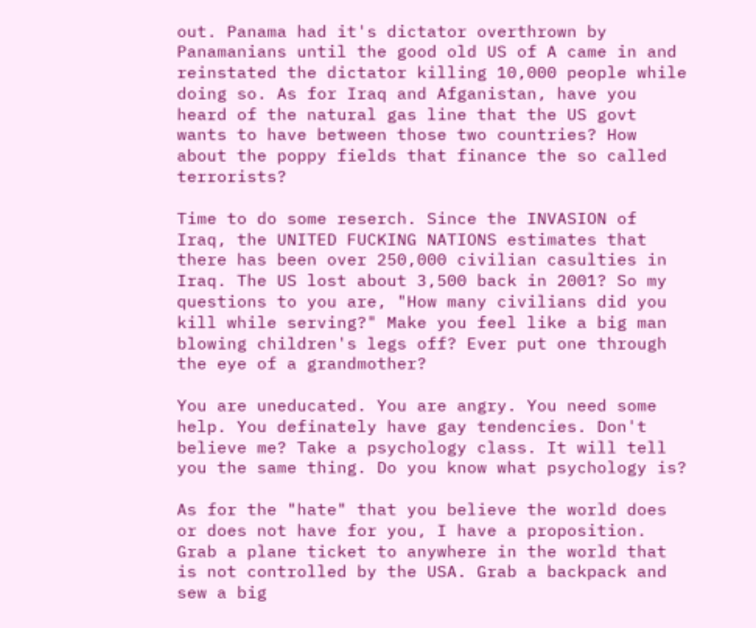out. Panama had it's dictator overthrown by Panamanians until the good old US of A came in and reinstated the dictator killing 10,000 people while doing so. As for Iraq and Afganistan, have you heard of the natural gas line that the US govt wants to have between those two countries? How about the poppy fields that finance the so called terrorists?

Time to do some reserch. Since the INVASION of Iraq, the UNITED FUCKING NATIONS estimates that there has been over 250,000 civilian casulties in Iraq. The US lost about 3,500 back in 2001? So my questions to you are, "How many civilians did you kill while serving?" Make you feel like a big man blowing children's legs off? Ever put one through the eye of a grandmother?

You are uneducated. You are angry. You need some help. You definately have gay tendencies. Don't believe me? Take a psychology class. It will tell you the same thing. Do you know what psychology is?

As for the "hate" that you believe the world does or does not have for you, I have a proposition. Grab a plane ticket to anywhere in the world that is not controlled by the USA. Grab a backpack and sew a big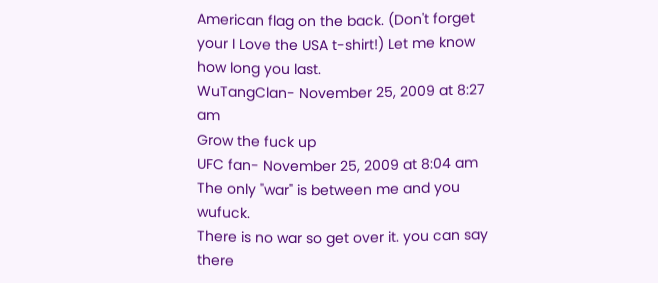American flag on the back. (Don't forget your I Love the USA t-shirt!) Let me know how long you last.
WuTangClan- November 25, 2009 at 8:27 am
Grow the fuck up
UFC fan- November 25, 2009 at 8:04 am
The only "war" is between me and you wufuck.
There is no war so get over it. you can say there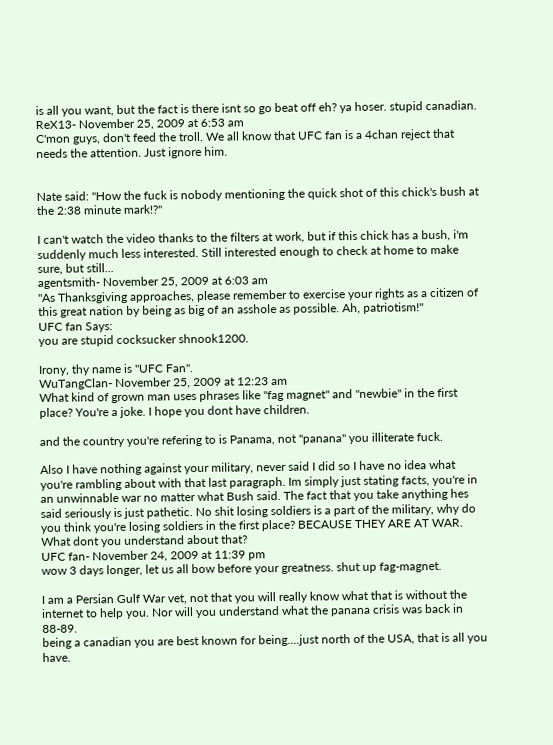is all you want, but the fact is there isnt so go beat off eh? ya hoser. stupid canadian.
ReX13- November 25, 2009 at 6:53 am
C'mon guys, don't feed the troll. We all know that UFC fan is a 4chan reject that needs the attention. Just ignore him.


Nate said: "How the fuck is nobody mentioning the quick shot of this chick's bush at the 2:38 minute mark!?"

I can't watch the video thanks to the filters at work, but if this chick has a bush, i'm suddenly much less interested. Still interested enough to check at home to make sure, but still...
agentsmith- November 25, 2009 at 6:03 am
"As Thanksgiving approaches, please remember to exercise your rights as a citizen of this great nation by being as big of an asshole as possible. Ah, patriotism!"
UFC fan Says:
you are stupid cocksucker shnook1200.

Irony, thy name is "UFC Fan".
WuTangClan- November 25, 2009 at 12:23 am
What kind of grown man uses phrases like "fag magnet" and "newbie" in the first place? You're a joke. I hope you dont have children.

and the country you're refering to is Panama, not "panana" you illiterate fuck.

Also I have nothing against your military, never said I did so I have no idea what you're rambling about with that last paragraph. Im simply just stating facts, you're in an unwinnable war no matter what Bush said. The fact that you take anything hes said seriously is just pathetic. No shit losing soldiers is a part of the military, why do you think you're losing soldiers in the first place? BECAUSE THEY ARE AT WAR. What dont you understand about that?
UFC fan- November 24, 2009 at 11:39 pm
wow 3 days longer, let us all bow before your greatness. shut up fag-magnet.

I am a Persian Gulf War vet, not that you will really know what that is without the internet to help you. Nor will you understand what the panana crisis was back in 88-89.
being a canadian you are best known for being....just north of the USA, that is all you have.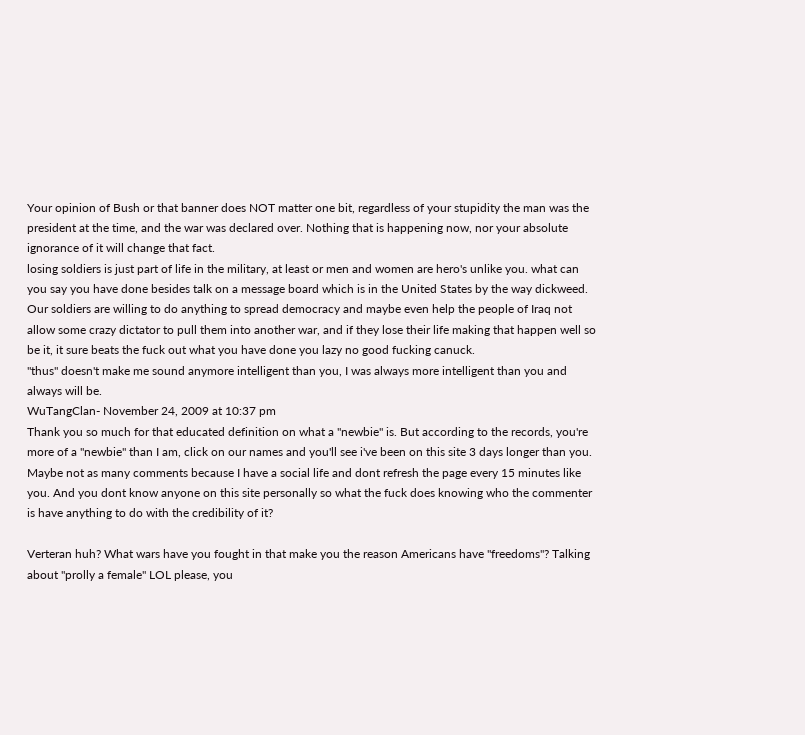Your opinion of Bush or that banner does NOT matter one bit, regardless of your stupidity the man was the president at the time, and the war was declared over. Nothing that is happening now, nor your absolute ignorance of it will change that fact.
losing soldiers is just part of life in the military, at least or men and women are hero's unlike you. what can you say you have done besides talk on a message board which is in the United States by the way dickweed.
Our soldiers are willing to do anything to spread democracy and maybe even help the people of Iraq not allow some crazy dictator to pull them into another war, and if they lose their life making that happen well so be it, it sure beats the fuck out what you have done you lazy no good fucking canuck.
"thus" doesn't make me sound anymore intelligent than you, I was always more intelligent than you and always will be.
WuTangClan- November 24, 2009 at 10:37 pm
Thank you so much for that educated definition on what a "newbie" is. But according to the records, you're more of a "newbie" than I am, click on our names and you'll see i've been on this site 3 days longer than you. Maybe not as many comments because I have a social life and dont refresh the page every 15 minutes like you. And you dont know anyone on this site personally so what the fuck does knowing who the commenter is have anything to do with the credibility of it?

Verteran huh? What wars have you fought in that make you the reason Americans have "freedoms"? Talking about "prolly a female" LOL please, you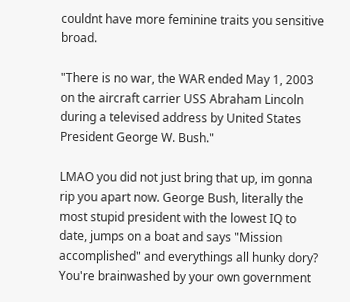couldnt have more feminine traits you sensitive broad.

"There is no war, the WAR ended May 1, 2003 on the aircraft carrier USS Abraham Lincoln during a televised address by United States President George W. Bush."

LMAO you did not just bring that up, im gonna rip you apart now. George Bush, literally the most stupid president with the lowest IQ to date, jumps on a boat and says "Mission accomplished" and everythings all hunky dory? You're brainwashed by your own government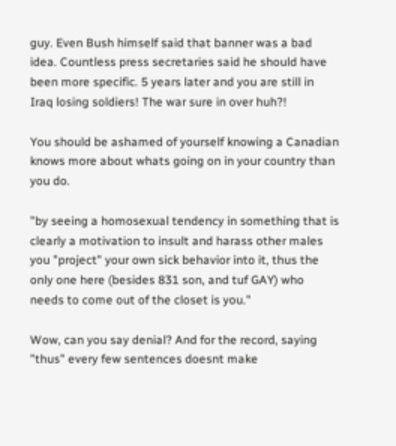guy. Even Bush himself said that banner was a bad idea. Countless press secretaries said he should have been more specific. 5 years later and you are still in Iraq losing soldiers! The war sure in over huh?!

You should be ashamed of yourself knowing a Canadian knows more about whats going on in your country than you do.

"by seeing a homosexual tendency in something that is clearly a motivation to insult and harass other males you "project" your own sick behavior into it, thus the only one here (besides 831 son, and tuf GAY) who needs to come out of the closet is you."

Wow, can you say denial? And for the record, saying "thus" every few sentences doesnt make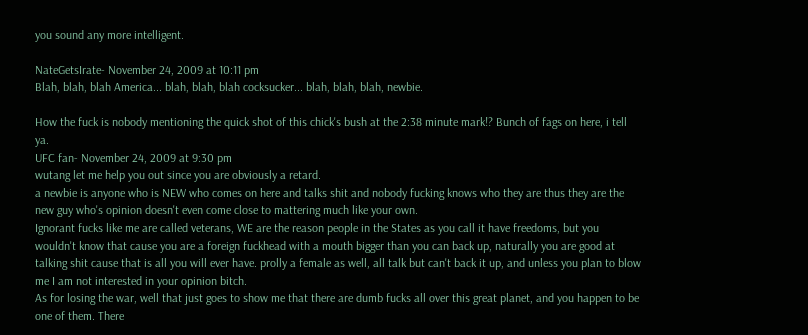you sound any more intelligent.

NateGetsIrate- November 24, 2009 at 10:11 pm
Blah, blah, blah America... blah, blah, blah cocksucker... blah, blah, blah, newbie.

How the fuck is nobody mentioning the quick shot of this chick's bush at the 2:38 minute mark!? Bunch of fags on here, i tell ya.
UFC fan- November 24, 2009 at 9:30 pm
wutang let me help you out since you are obviously a retard.
a newbie is anyone who is NEW who comes on here and talks shit and nobody fucking knows who they are thus they are the new guy who's opinion doesn't even come close to mattering much like your own.
Ignorant fucks like me are called veterans, WE are the reason people in the States as you call it have freedoms, but you wouldn't know that cause you are a foreign fuckhead with a mouth bigger than you can back up, naturally you are good at talking shit cause that is all you will ever have. prolly a female as well, all talk but can't back it up, and unless you plan to blow me I am not interested in your opinion bitch.
As for losing the war, well that just goes to show me that there are dumb fucks all over this great planet, and you happen to be one of them. There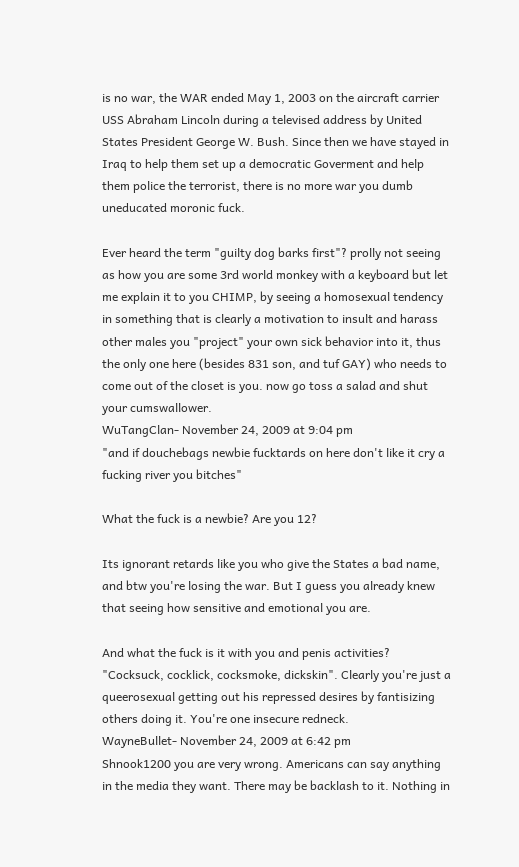is no war, the WAR ended May 1, 2003 on the aircraft carrier USS Abraham Lincoln during a televised address by United States President George W. Bush. Since then we have stayed in Iraq to help them set up a democratic Goverment and help them police the terrorist, there is no more war you dumb uneducated moronic fuck.

Ever heard the term "guilty dog barks first"? prolly not seeing as how you are some 3rd world monkey with a keyboard but let me explain it to you CHIMP, by seeing a homosexual tendency in something that is clearly a motivation to insult and harass other males you "project" your own sick behavior into it, thus the only one here (besides 831 son, and tuf GAY) who needs to come out of the closet is you. now go toss a salad and shut your cumswallower.
WuTangClan- November 24, 2009 at 9:04 pm
"and if douchebags newbie fucktards on here don't like it cry a fucking river you bitches"

What the fuck is a newbie? Are you 12?

Its ignorant retards like you who give the States a bad name, and btw you're losing the war. But I guess you already knew that seeing how sensitive and emotional you are.

And what the fuck is it with you and penis activities? "Cocksuck, cocklick, cocksmoke, dickskin". Clearly you're just a queerosexual getting out his repressed desires by fantisizing others doing it. You're one insecure redneck.
WayneBullet- November 24, 2009 at 6:42 pm
Shnook1200 you are very wrong. Americans can say anything in the media they want. There may be backlash to it. Nothing in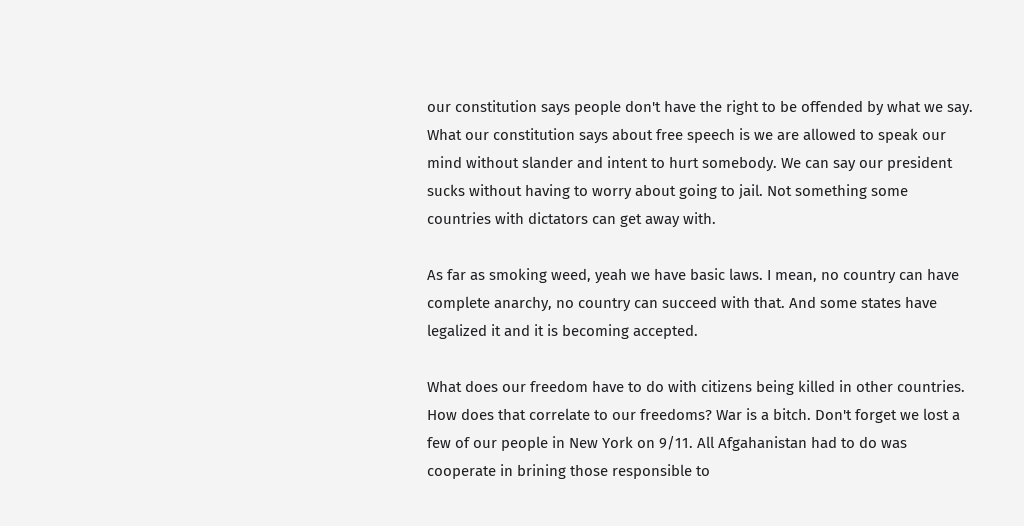our constitution says people don't have the right to be offended by what we say. What our constitution says about free speech is we are allowed to speak our mind without slander and intent to hurt somebody. We can say our president sucks without having to worry about going to jail. Not something some countries with dictators can get away with.

As far as smoking weed, yeah we have basic laws. I mean, no country can have complete anarchy, no country can succeed with that. And some states have legalized it and it is becoming accepted.

What does our freedom have to do with citizens being killed in other countries. How does that correlate to our freedoms? War is a bitch. Don't forget we lost a few of our people in New York on 9/11. All Afgahanistan had to do was cooperate in brining those responsible to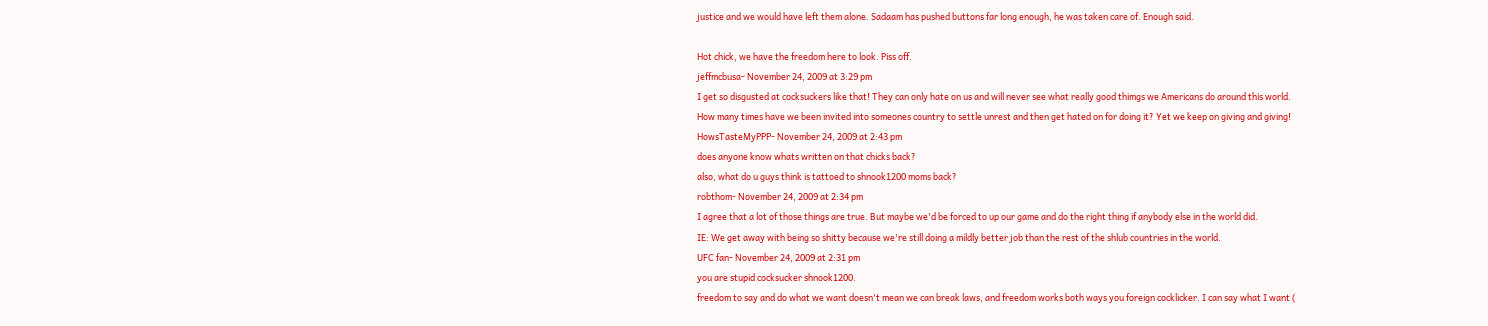justice and we would have left them alone. Sadaam has pushed buttons far long enough, he was taken care of. Enough said.

Hot chick, we have the freedom here to look. Piss off.
jeffmcbusa- November 24, 2009 at 3:29 pm
I get so disgusted at cocksuckers like that! They can only hate on us and will never see what really good thimgs we Americans do around this world. How many times have we been invited into someones country to settle unrest and then get hated on for doing it? Yet we keep on giving and giving!
HowsTasteMyPPP- November 24, 2009 at 2:43 pm
does anyone know whats written on that chicks back?
also, what do u guys think is tattoed to shnook1200 moms back?
robthom- November 24, 2009 at 2:34 pm
I agree that a lot of those things are true. But maybe we'd be forced to up our game and do the right thing if anybody else in the world did.
IE: We get away with being so shitty because we're still doing a mildly better job than the rest of the shlub countries in the world.
UFC fan- November 24, 2009 at 2:31 pm
you are stupid cocksucker shnook1200.
freedom to say and do what we want doesn't mean we can break laws, and freedom works both ways you foreign cocklicker. I can say what I want (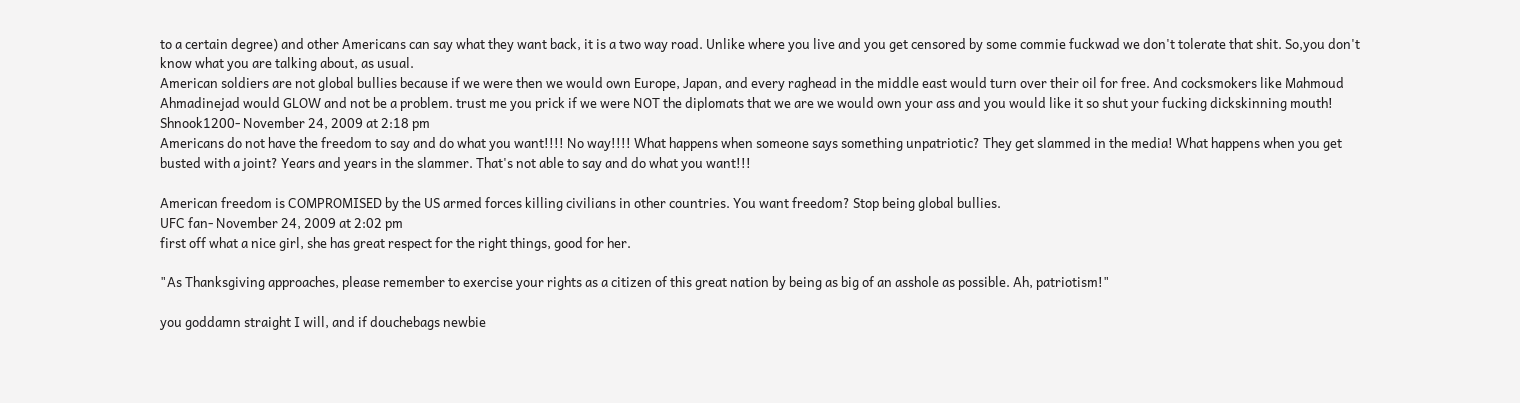to a certain degree) and other Americans can say what they want back, it is a two way road. Unlike where you live and you get censored by some commie fuckwad we don't tolerate that shit. So,you don't know what you are talking about, as usual.
American soldiers are not global bullies because if we were then we would own Europe, Japan, and every raghead in the middle east would turn over their oil for free. And cocksmokers like Mahmoud Ahmadinejad would GLOW and not be a problem. trust me you prick if we were NOT the diplomats that we are we would own your ass and you would like it so shut your fucking dickskinning mouth!
Shnook1200- November 24, 2009 at 2:18 pm
Americans do not have the freedom to say and do what you want!!!! No way!!!! What happens when someone says something unpatriotic? They get slammed in the media! What happens when you get busted with a joint? Years and years in the slammer. That's not able to say and do what you want!!!

American freedom is COMPROMISED by the US armed forces killing civilians in other countries. You want freedom? Stop being global bullies.
UFC fan- November 24, 2009 at 2:02 pm
first off what a nice girl, she has great respect for the right things, good for her.

"As Thanksgiving approaches, please remember to exercise your rights as a citizen of this great nation by being as big of an asshole as possible. Ah, patriotism!"

you goddamn straight I will, and if douchebags newbie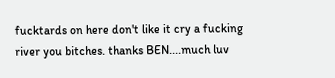fucktards on here don't like it cry a fucking river you bitches. thanks BEN....much luv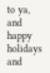to ya, and happy holidays and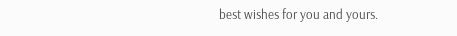best wishes for you and yours.